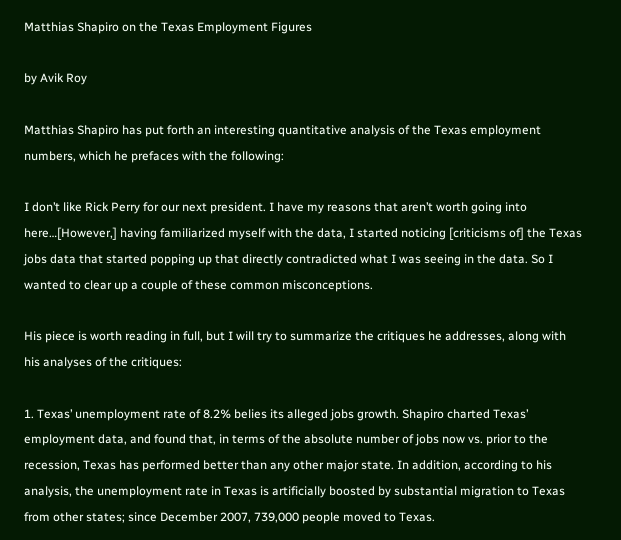Matthias Shapiro on the Texas Employment Figures

by Avik Roy

Matthias Shapiro has put forth an interesting quantitative analysis of the Texas employment numbers, which he prefaces with the following:

I don’t like Rick Perry for our next president. I have my reasons that aren’t worth going into here…[However,] having familiarized myself with the data, I started noticing [criticisms of] the Texas jobs data that started popping up that directly contradicted what I was seeing in the data. So I wanted to clear up a couple of these common misconceptions.

His piece is worth reading in full, but I will try to summarize the critiques he addresses, along with his analyses of the critiques:

1. Texas’ unemployment rate of 8.2% belies its alleged jobs growth. Shapiro charted Texas’ employment data, and found that, in terms of the absolute number of jobs now vs. prior to the recession, Texas has performed better than any other major state. In addition, according to his analysis, the unemployment rate in Texas is artificially boosted by substantial migration to Texas from other states; since December 2007, 739,000 people moved to Texas.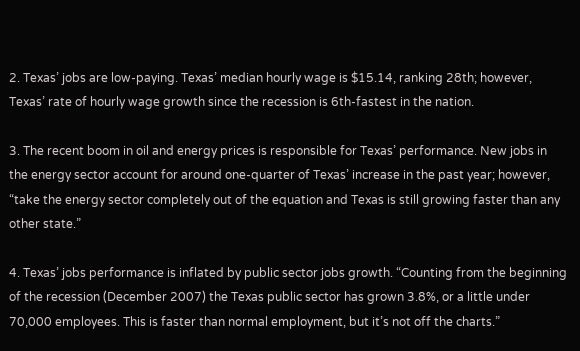2. Texas’ jobs are low-paying. Texas’ median hourly wage is $15.14, ranking 28th; however, Texas’ rate of hourly wage growth since the recession is 6th-fastest in the nation.

3. The recent boom in oil and energy prices is responsible for Texas’ performance. New jobs in the energy sector account for around one-quarter of Texas’ increase in the past year; however, “take the energy sector completely out of the equation and Texas is still growing faster than any other state.”

4. Texas’ jobs performance is inflated by public sector jobs growth. “Counting from the beginning of the recession (December 2007) the Texas public sector has grown 3.8%, or a little under 70,000 employees. This is faster than normal employment, but it’s not off the charts.”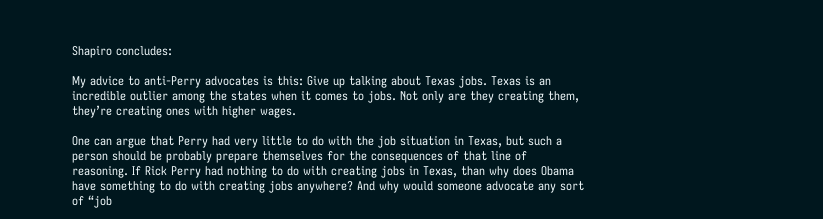Shapiro concludes:

My advice to anti-Perry advocates is this: Give up talking about Texas jobs. Texas is an incredible outlier among the states when it comes to jobs. Not only are they creating them, they’re creating ones with higher wages.

One can argue that Perry had very little to do with the job situation in Texas, but such a person should be probably prepare themselves for the consequences of that line of reasoning. If Rick Perry had nothing to do with creating jobs in Texas, than why does Obama have something to do with creating jobs anywhere? And why would someone advocate any sort of “job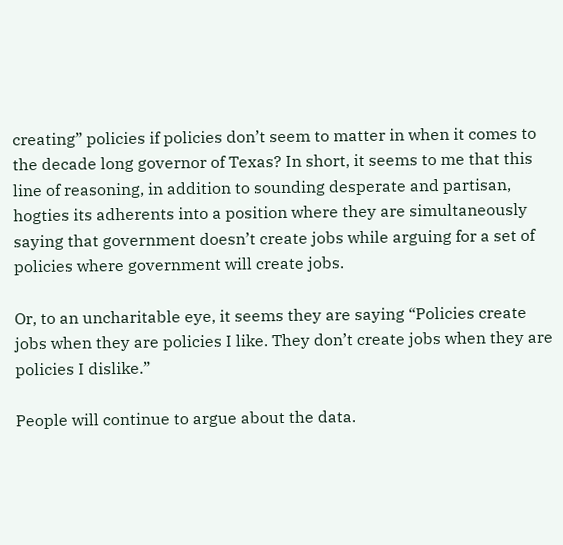creating” policies if policies don’t seem to matter in when it comes to the decade long governor of Texas? In short, it seems to me that this line of reasoning, in addition to sounding desperate and partisan, hogties its adherents into a position where they are simultaneously saying that government doesn’t create jobs while arguing for a set of policies where government will create jobs.

Or, to an uncharitable eye, it seems they are saying “Policies create jobs when they are policies I like. They don’t create jobs when they are policies I dislike.”

People will continue to argue about the data.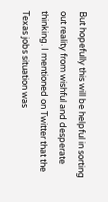But hopefully this will be helpful in sorting out reality from wishful and desperate thinking. I mentioned on Twitter that the Texas jobs situation was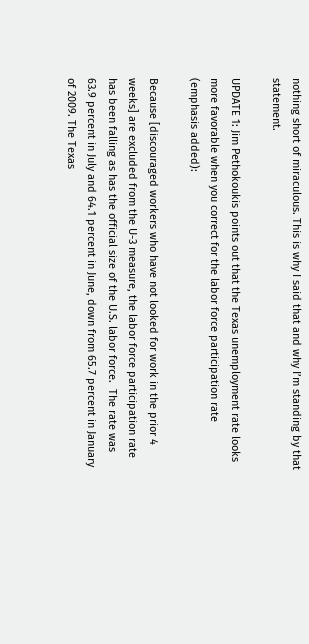nothing short of miraculous. This is why I said that and why I’m standing by that statement.

UPDATE 1: Jim Pethokoukis points out that the Texas unemployment rate looks more favorable when you correct for the labor force participation rate (emphasis added):

Because [discouraged workers who have not looked for work in the prior 4 weeks] are excluded from the U-3 measure, the labor force participation rate has been falling as has the official size of the U.S. labor force.  The rate was 63.9 percent in July and 64.1 percent in June, down from 65.7 percent in January of 2009. The Texas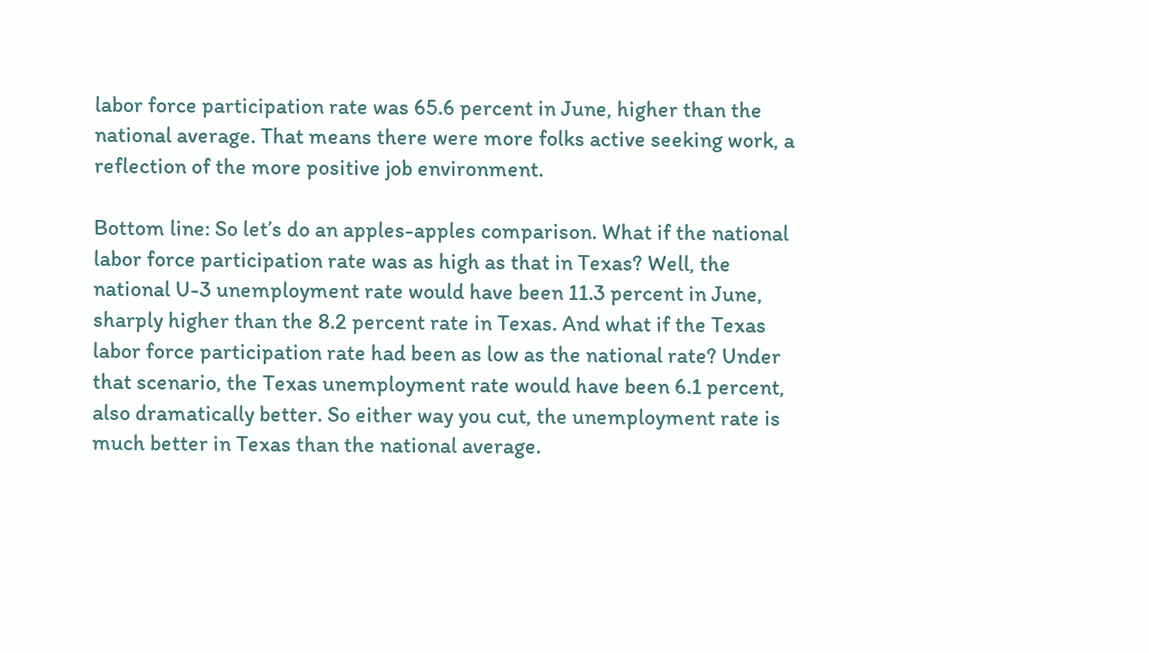labor force participation rate was 65.6 percent in June, higher than the national average. That means there were more folks active seeking work, a reflection of the more positive job environment.

Bottom line: So let’s do an apples-apples comparison. What if the national labor force participation rate was as high as that in Texas? Well, the national U-3 unemployment rate would have been 11.3 percent in June, sharply higher than the 8.2 percent rate in Texas. And what if the Texas labor force participation rate had been as low as the national rate? Under that scenario, the Texas unemployment rate would have been 6.1 percent, also dramatically better. So either way you cut, the unemployment rate is much better in Texas than the national average.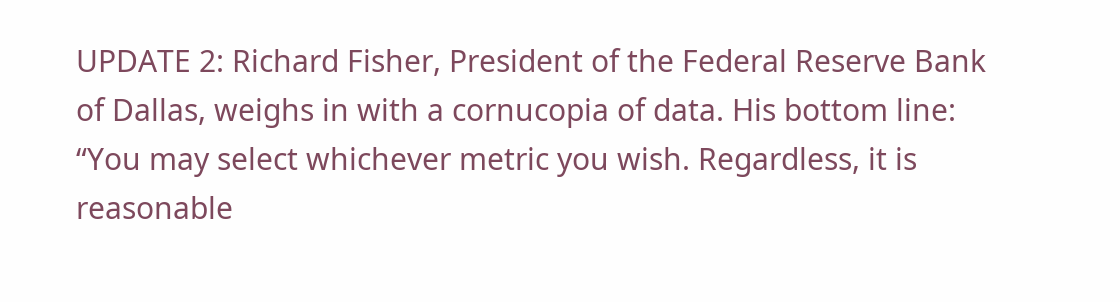UPDATE 2: Richard Fisher, President of the Federal Reserve Bank of Dallas, weighs in with a cornucopia of data. His bottom line: “You may select whichever metric you wish. Regardless, it is reasonable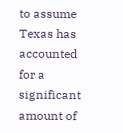to assume Texas has accounted for a significant amount of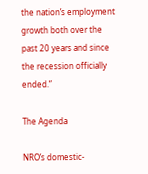the nation’s employment growth both over the past 20 years and since the recession officially ended.”

The Agenda

NRO’s domestic-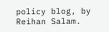policy blog, by Reihan Salam.